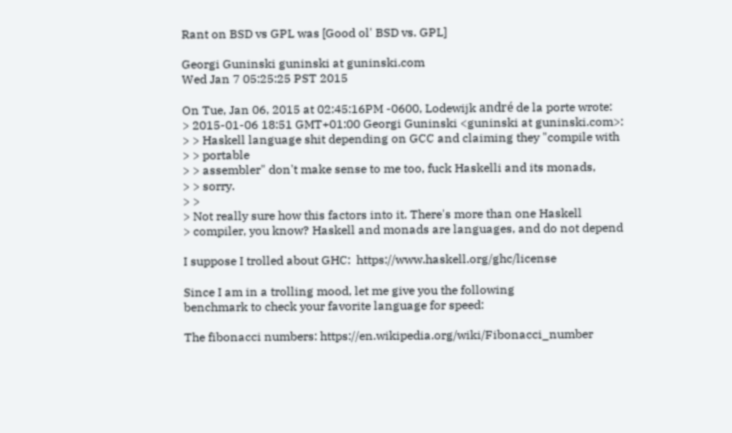Rant on BSD vs GPL was [Good ol' BSD vs. GPL]

Georgi Guninski guninski at guninski.com
Wed Jan 7 05:25:25 PST 2015

On Tue, Jan 06, 2015 at 02:45:16PM -0600, Lodewijk andré de la porte wrote:
> 2015-01-06 18:51 GMT+01:00 Georgi Guninski <guninski at guninski.com>:
> > Haskell language shit depending on GCC and claiming they "compile with
> > portable
> > assembler" don't make sense to me too, fuck Haskelli and its monads,
> > sorry.
> >
> Not really sure how this factors into it. There's more than one Haskell
> compiler, you know? Haskell and monads are languages, and do not depend

I suppose I trolled about GHC:  https://www.haskell.org/ghc/license

Since I am in a trolling mood, let me give you the following
benchmark to check your favorite language for speed:

The fibonacci numbers: https://en.wikipedia.org/wiki/Fibonacci_number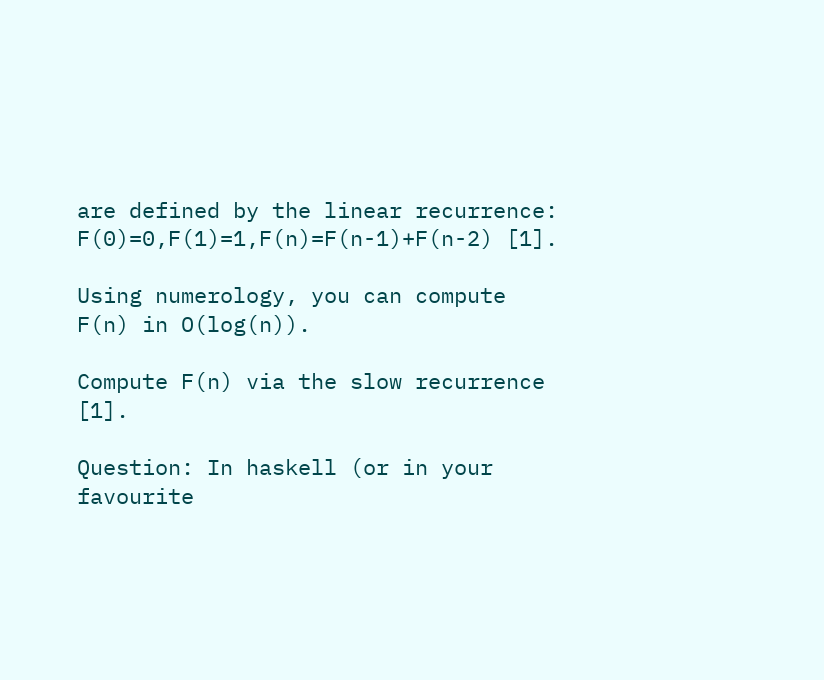are defined by the linear recurrence:
F(0)=0,F(1)=1,F(n)=F(n-1)+F(n-2) [1].

Using numerology, you can compute F(n) in O(log(n)).

Compute F(n) via the slow recurrence [1].

Question: In haskell (or in your favourite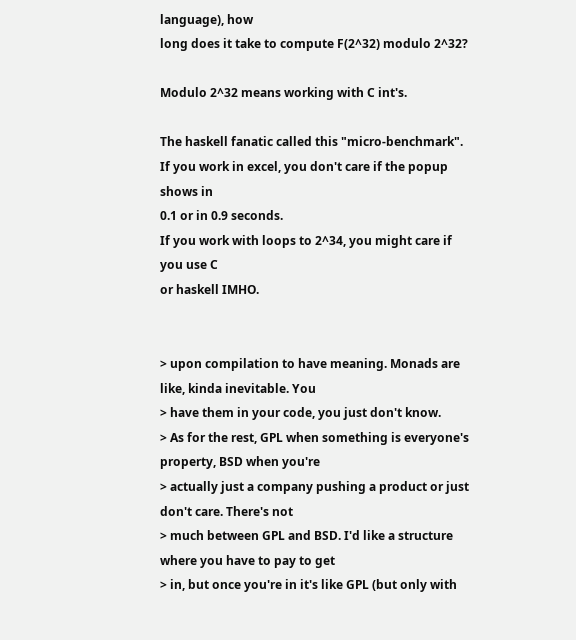language), how
long does it take to compute F(2^32) modulo 2^32?

Modulo 2^32 means working with C int's.

The haskell fanatic called this "micro-benchmark".
If you work in excel, you don't care if the popup shows in
0.1 or in 0.9 seconds.
If you work with loops to 2^34, you might care if you use C
or haskell IMHO.


> upon compilation to have meaning. Monads are like, kinda inevitable. You
> have them in your code, you just don't know.
> As for the rest, GPL when something is everyone's property, BSD when you're
> actually just a company pushing a product or just don't care. There's not
> much between GPL and BSD. I'd like a structure where you have to pay to get
> in, but once you're in it's like GPL (but only with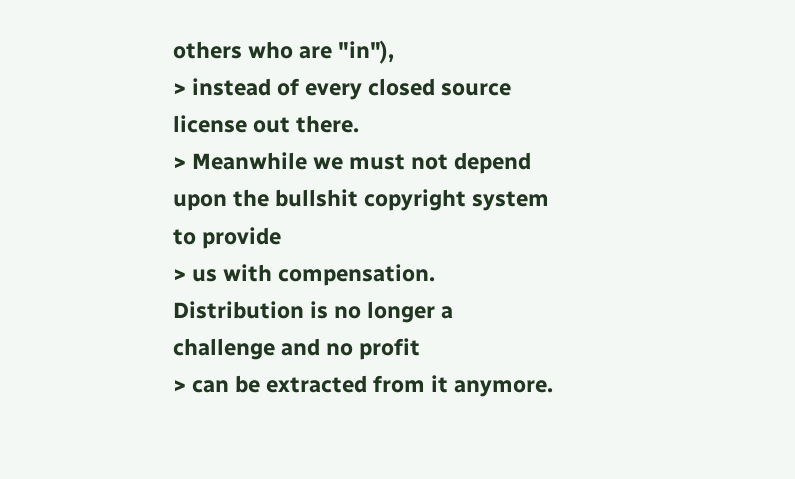others who are "in"),
> instead of every closed source license out there.
> Meanwhile we must not depend upon the bullshit copyright system to provide
> us with compensation. Distribution is no longer a challenge and no profit
> can be extracted from it anymore.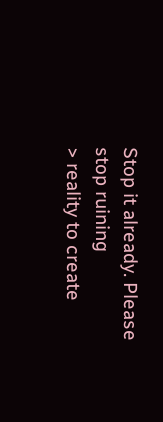Stop it already. Please stop ruining
> reality to create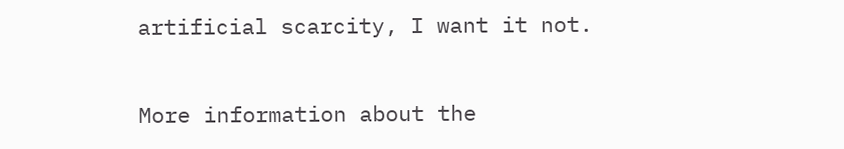artificial scarcity, I want it not.

More information about the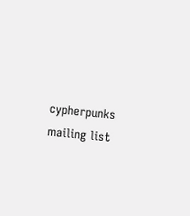cypherpunks mailing list